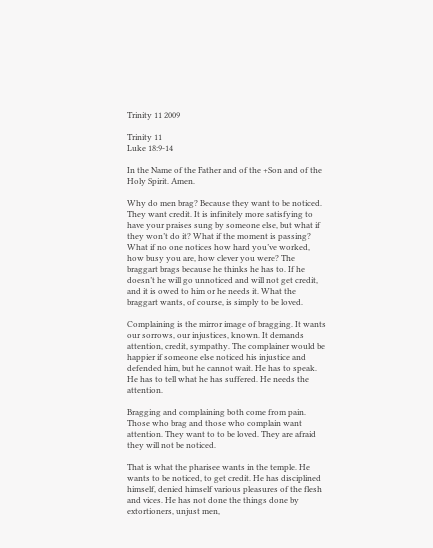Trinity 11 2009

Trinity 11
Luke 18:9-14

In the Name of the Father and of the +Son and of the Holy Spirit. Amen.

Why do men brag? Because they want to be noticed. They want credit. It is infinitely more satisfying to have your praises sung by someone else, but what if they won’t do it? What if the moment is passing? What if no one notices how hard you’ve worked, how busy you are, how clever you were? The braggart brags because he thinks he has to. If he doesn’t he will go unnoticed and will not get credit, and it is owed to him or he needs it. What the braggart wants, of course, is simply to be loved.

Complaining is the mirror image of bragging. It wants our sorrows, our injustices, known. It demands attention, credit, sympathy. The complainer would be happier if someone else noticed his injustice and defended him, but he cannot wait. He has to speak. He has to tell what he has suffered. He needs the attention.

Bragging and complaining both come from pain. Those who brag and those who complain want attention. They want to to be loved. They are afraid they will not be noticed.

That is what the pharisee wants in the temple. He wants to be noticed, to get credit. He has disciplined himself, denied himself various pleasures of the flesh and vices. He has not done the things done by extortioners, unjust men,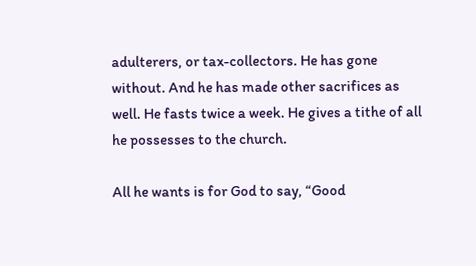adulterers, or tax-collectors. He has gone without. And he has made other sacrifices as well. He fasts twice a week. He gives a tithe of all he possesses to the church.

All he wants is for God to say, “Good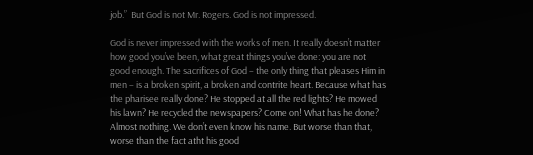job.”  But God is not Mr. Rogers. God is not impressed.

God is never impressed with the works of men. It really doesn’t matter how good you’ve been, what great things you’ve done: you are not good enough. The sacrifices of God – the only thing that pleases Him in men – is a broken spirit, a broken and contrite heart. Because what has the pharisee really done? He stopped at all the red lights? He mowed his lawn? He recycled the newspapers? Come on! What has he done? Almost nothing. We don’t even know his name. But worse than that, worse than the fact atht his good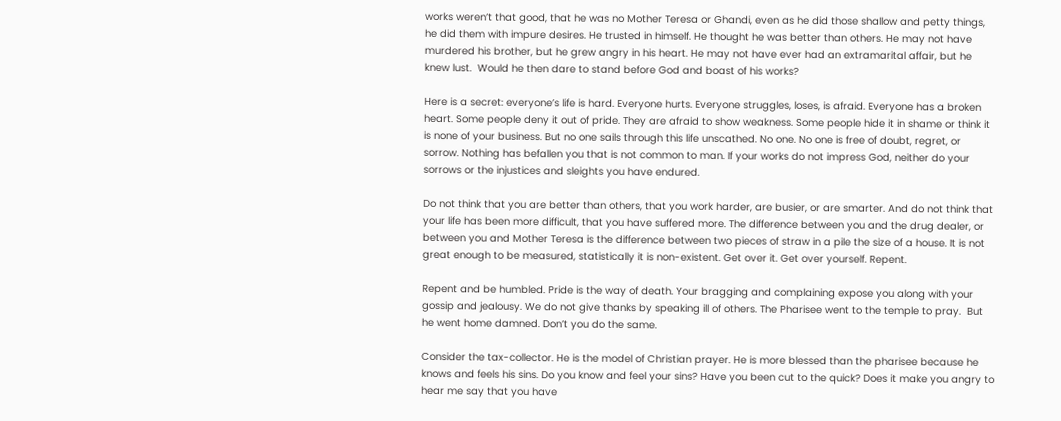works weren’t that good, that he was no Mother Teresa or Ghandi, even as he did those shallow and petty things, he did them with impure desires. He trusted in himself. He thought he was better than others. He may not have murdered his brother, but he grew angry in his heart. He may not have ever had an extramarital affair, but he knew lust.  Would he then dare to stand before God and boast of his works?

Here is a secret: everyone’s life is hard. Everyone hurts. Everyone struggles, loses, is afraid. Everyone has a broken heart. Some people deny it out of pride. They are afraid to show weakness. Some people hide it in shame or think it is none of your business. But no one sails through this life unscathed. No one. No one is free of doubt, regret, or sorrow. Nothing has befallen you that is not common to man. If your works do not impress God, neither do your sorrows or the injustices and sleights you have endured.

Do not think that you are better than others, that you work harder, are busier, or are smarter. And do not think that your life has been more difficult, that you have suffered more. The difference between you and the drug dealer, or between you and Mother Teresa is the difference between two pieces of straw in a pile the size of a house. It is not great enough to be measured, statistically it is non-existent. Get over it. Get over yourself. Repent.

Repent and be humbled. Pride is the way of death. Your bragging and complaining expose you along with your gossip and jealousy. We do not give thanks by speaking ill of others. The Pharisee went to the temple to pray.  But he went home damned. Don’t you do the same.

Consider the tax-collector. He is the model of Christian prayer. He is more blessed than the pharisee because he knows and feels his sins. Do you know and feel your sins? Have you been cut to the quick? Does it make you angry to hear me say that you have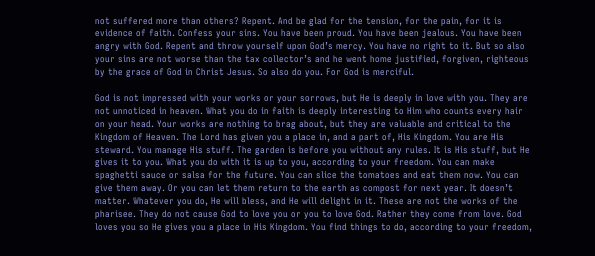not suffered more than others? Repent. And be glad for the tension, for the pain, for it is evidence of faith. Confess your sins. You have been proud. You have been jealous. You have been angry with God. Repent and throw yourself upon God’s mercy. You have no right to it. But so also your sins are not worse than the tax collector’s and he went home justified, forgiven, righteous by the grace of God in Christ Jesus. So also do you. For God is merciful.

God is not impressed with your works or your sorrows, but He is deeply in love with you. They are not unnoticed in heaven. What you do in faith is deeply interesting to Him who counts every hair on your head. Your works are nothing to brag about, but they are valuable and critical to the Kingdom of Heaven. The Lord has given you a place in, and a part of, His Kingdom. You are His steward. You manage His stuff. The garden is before you without any rules. It is His stuff, but He gives it to you. What you do with it is up to you, according to your freedom. You can make spaghetti sauce or salsa for the future. You can slice the tomatoes and eat them now. You can give them away. Or you can let them return to the earth as compost for next year. It doesn’t matter. Whatever you do, He will bless, and He will delight in it. These are not the works of the pharisee. They do not cause God to love you or you to love God. Rather they come from love. God loves you so He gives you a place in His Kingdom. You find things to do, according to your freedom,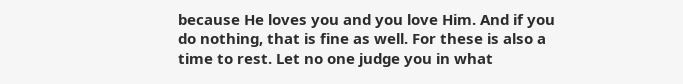because He loves you and you love Him. And if you do nothing, that is fine as well. For these is also a time to rest. Let no one judge you in what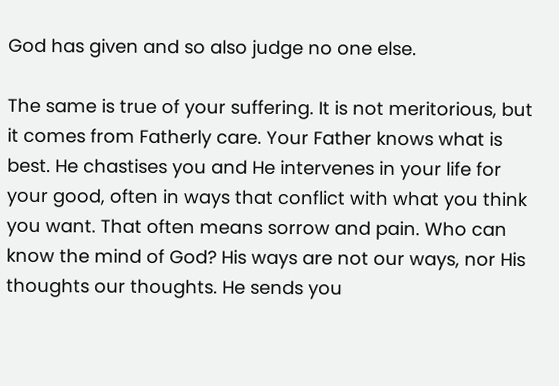God has given and so also judge no one else.

The same is true of your suffering. It is not meritorious, but it comes from Fatherly care. Your Father knows what is best. He chastises you and He intervenes in your life for your good, often in ways that conflict with what you think you want. That often means sorrow and pain. Who can know the mind of God? His ways are not our ways, nor His thoughts our thoughts. He sends you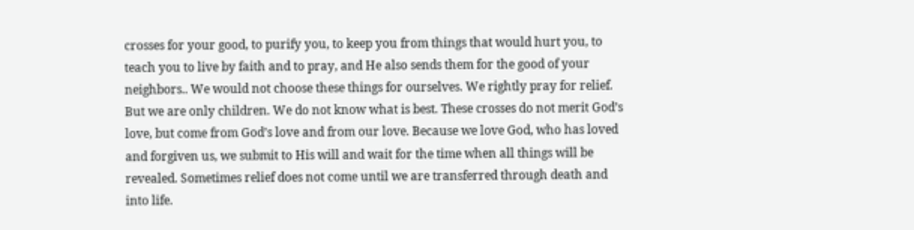crosses for your good, to purify you, to keep you from things that would hurt you, to teach you to live by faith and to pray, and He also sends them for the good of your neighbors.. We would not choose these things for ourselves. We rightly pray for relief. But we are only children. We do not know what is best. These crosses do not merit God’s love, but come from God’s love and from our love. Because we love God, who has loved and forgiven us, we submit to His will and wait for the time when all things will be revealed. Sometimes relief does not come until we are transferred through death and into life.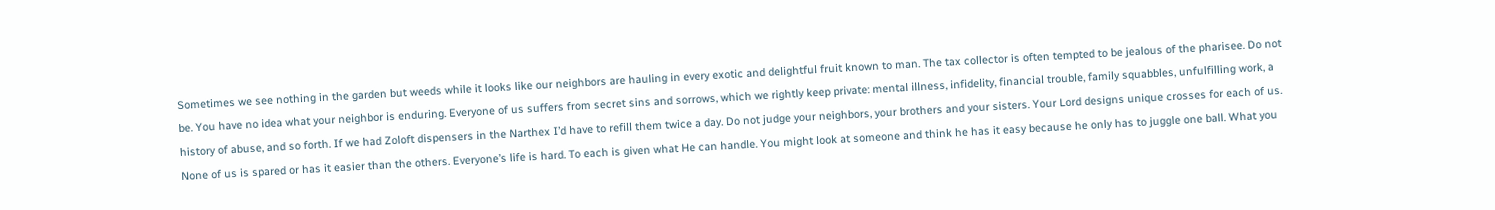Sometimes we see nothing in the garden but weeds while it looks like our neighbors are hauling in every exotic and delightful fruit known to man. The tax collector is often tempted to be jealous of the pharisee. Do not be. You have no idea what your neighbor is enduring. Everyone of us suffers from secret sins and sorrows, which we rightly keep private: mental illness, infidelity, financial trouble, family squabbles, unfulfilling work, a history of abuse, and so forth. If we had Zoloft dispensers in the Narthex I’d have to refill them twice a day. Do not judge your neighbors, your brothers and your sisters. Your Lord designs unique crosses for each of us. None of us is spared or has it easier than the others. Everyone’s life is hard. To each is given what He can handle. You might look at someone and think he has it easy because he only has to juggle one ball. What you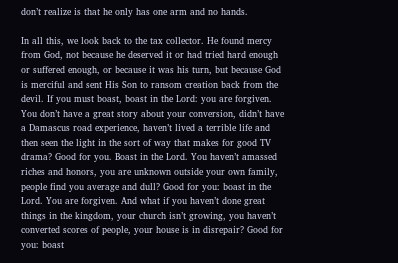don’t realize is that he only has one arm and no hands.

In all this, we look back to the tax collector. He found mercy from God, not because he deserved it or had tried hard enough or suffered enough, or because it was his turn, but because God is merciful and sent His Son to ransom creation back from the devil. If you must boast, boast in the Lord: you are forgiven. You don’t have a great story about your conversion, didn’t have a Damascus road experience, haven’t lived a terrible life and then seen the light in the sort of way that makes for good TV drama? Good for you. Boast in the Lord. You haven’t amassed riches and honors, you are unknown outside your own family, people find you average and dull? Good for you: boast in the Lord. You are forgiven. And what if you haven’t done great things in the kingdom, your church isn’t growing, you haven’t converted scores of people, your house is in disrepair? Good for you: boast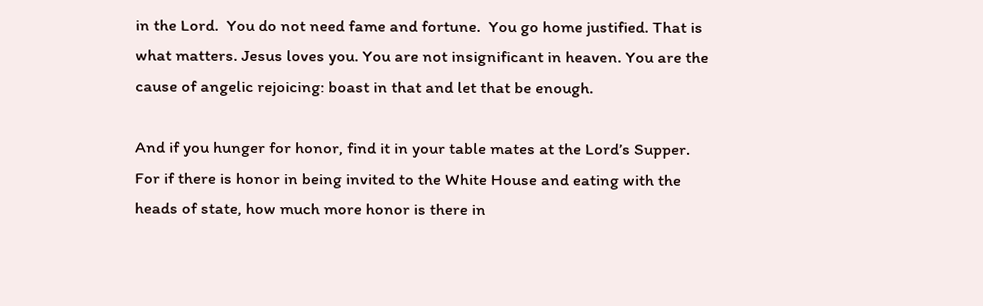in the Lord.  You do not need fame and fortune.  You go home justified. That is what matters. Jesus loves you. You are not insignificant in heaven. You are the cause of angelic rejoicing: boast in that and let that be enough.

And if you hunger for honor, find it in your table mates at the Lord’s Supper. For if there is honor in being invited to the White House and eating with the heads of state, how much more honor is there in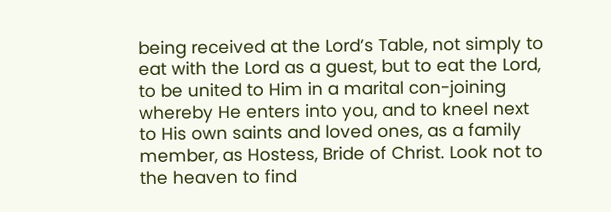being received at the Lord’s Table, not simply to eat with the Lord as a guest, but to eat the Lord, to be united to Him in a marital con-joining whereby He enters into you, and to kneel next to His own saints and loved ones, as a family member, as Hostess, Bride of Christ. Look not to the heaven to find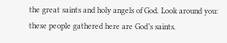the great saints and holy angels of God. Look around you: these people gathered here are God’s saints.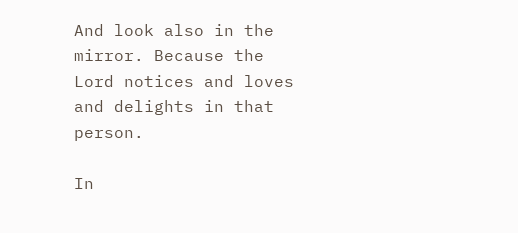And look also in the mirror. Because the Lord notices and loves and delights in that person.

In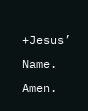+Jesus’ Name. Amen.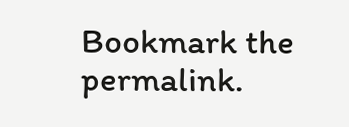Bookmark the permalink.